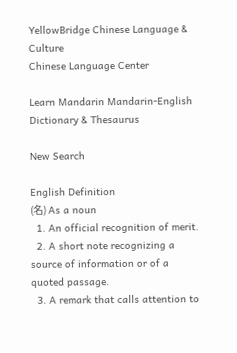YellowBridge Chinese Language & Culture
Chinese Language Center

Learn Mandarin Mandarin-English Dictionary & Thesaurus

New Search

English Definition
(名) As a noun
  1. An official recognition of merit.
  2. A short note recognizing a source of information or of a quoted passage.
  3. A remark that calls attention to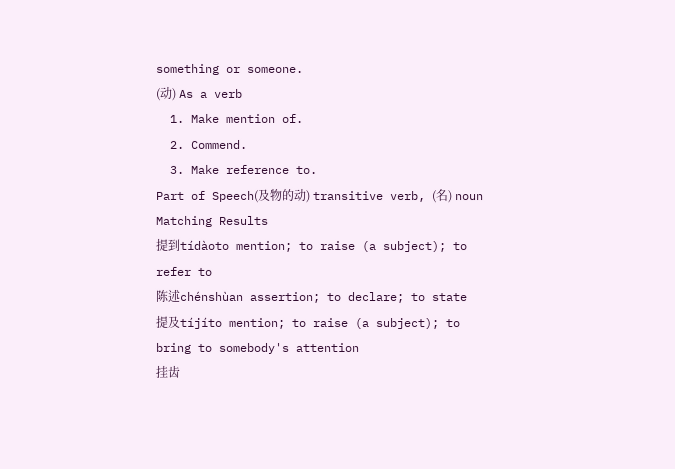something or someone.
(动) As a verb
  1. Make mention of.
  2. Commend.
  3. Make reference to.
Part of Speech(及物的动) transitive verb, (名) noun
Matching Results
提到tídàoto mention; to raise (a subject); to refer to
陈述chénshùan assertion; to declare; to state
提及tíjíto mention; to raise (a subject); to bring to somebody's attention
挂齿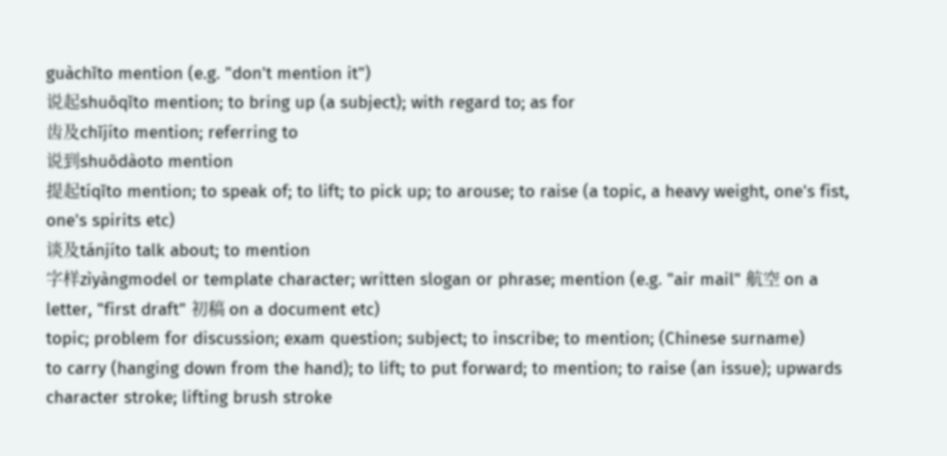guàchǐto mention (e.g. "don't mention it")
说起shuōqǐto mention; to bring up (a subject); with regard to; as for
齿及chǐjíto mention; referring to
说到shuōdàoto mention
提起tíqǐto mention; to speak of; to lift; to pick up; to arouse; to raise (a topic, a heavy weight, one's fist, one's spirits etc)
谈及tánjíto talk about; to mention
字样zìyàngmodel or template character; written slogan or phrase; mention (e.g. "air mail" 航空 on a letter, "first draft" 初稿 on a document etc)
topic; problem for discussion; exam question; subject; to inscribe; to mention; (Chinese surname)
to carry (hanging down from the hand); to lift; to put forward; to mention; to raise (an issue); upwards character stroke; lifting brush stroke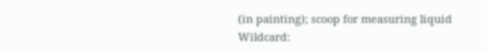(in painting); scoop for measuring liquid
Wildcard: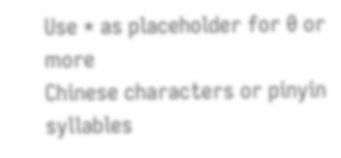Use * as placeholder for 0 or more
Chinese characters or pinyin syllables